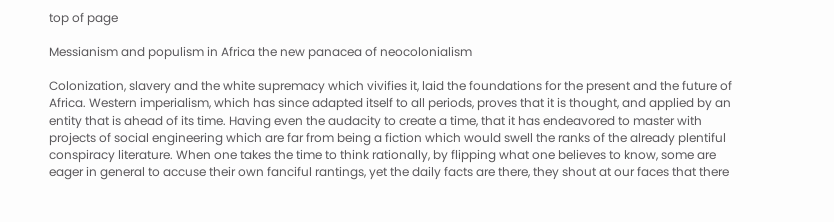top of page

Messianism and populism in Africa the new panacea of neocolonialism

Colonization, slavery and the white supremacy which vivifies it, laid the foundations for the present and the future of Africa. Western imperialism, which has since adapted itself to all periods, proves that it is thought, and applied by an entity that is ahead of its time. Having even the audacity to create a time, that it has endeavored to master with projects of social engineering which are far from being a fiction which would swell the ranks of the already plentiful conspiracy literature. When one takes the time to think rationally, by flipping what one believes to know, some are eager in general to accuse their own fanciful rantings, yet the daily facts are there, they shout at our faces that there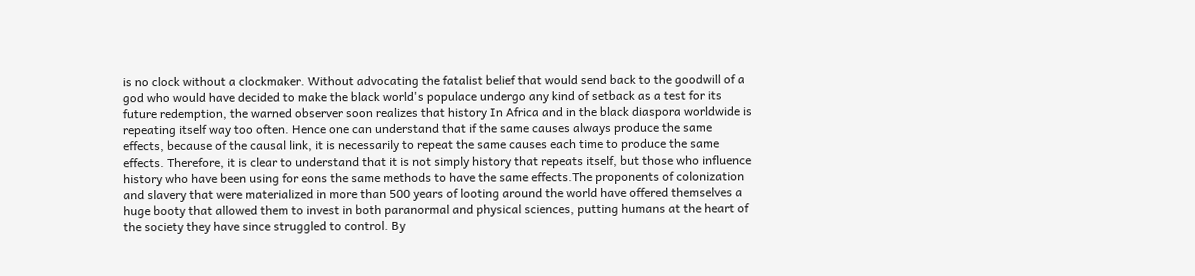is no clock without a clockmaker. Without advocating the fatalist belief that would send back to the goodwill of a god who would have decided to make the black world's populace undergo any kind of setback as a test for its future redemption, the warned observer soon realizes that history In Africa and in the black diaspora worldwide is repeating itself way too often. Hence one can understand that if the same causes always produce the same effects, because of the causal link, it is necessarily to repeat the same causes each time to produce the same effects. Therefore, it is clear to understand that it is not simply history that repeats itself, but those who influence history who have been using for eons the same methods to have the same effects.The proponents of colonization and slavery that were materialized in more than 500 years of looting around the world have offered themselves a huge booty that allowed them to invest in both paranormal and physical sciences, putting humans at the heart of the society they have since struggled to control. By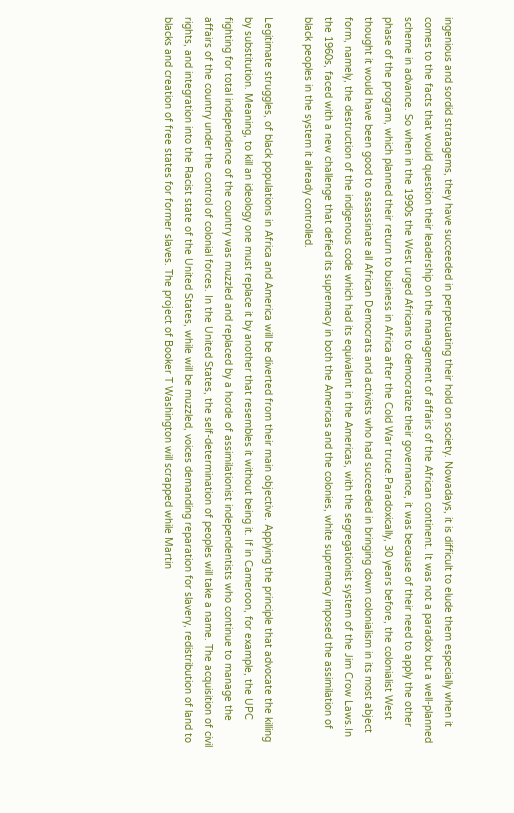ingenious and sordid stratagems, they have succeeded in perpetuating their hold on society. Nowadays, it is difficult to elude them especially when it comes to the facts that would question their leadership on the management of affairs of the African continent. It was not a paradox but a well-planned scheme in advance. So when in the 1990s the West urged Africans to democratize their governance, it was because of their need to apply the other phase of the program, which planned their return to business in Africa after the Cold War truce.Paradoxically, 30 years before, the colonialist West thought it would have been good to assassinate all African Democrats and activists who had succeeded in bringing down colonialism in its most abject form, namely, the destruction of the indigenous code which had its equivalent in the Americas, with the segregationist system of the Jim Crow Laws.In the 1960s, faced with a new challenge that defied its supremacy in both the Americas and the colonies, white supremacy imposed the assimilation of black peoples in the system it already controlled.

Legitimate struggles, of black populations in Africa and America will be diverted from their main objective. Applying the principle that advocate the killing by substitution. Meaning, to kill an ideology one must replace it by another that resembles it without being it. If in Cameroon, for example, the UPC fighting for total independence of the country was muzzled and replaced by a horde of assimilationist independentists who continue to manage the affairs of the country under the control of colonial forces. In the United States, the self-determination of peoples will take a name. The acquisition of civil rights, and integration into the Racist state of the United States, while will be muzzled, voices demanding reparation for slavery, redistribution of land to blacks and creation of free states for former slaves. The project of Booker T Washington will scrapped while Martin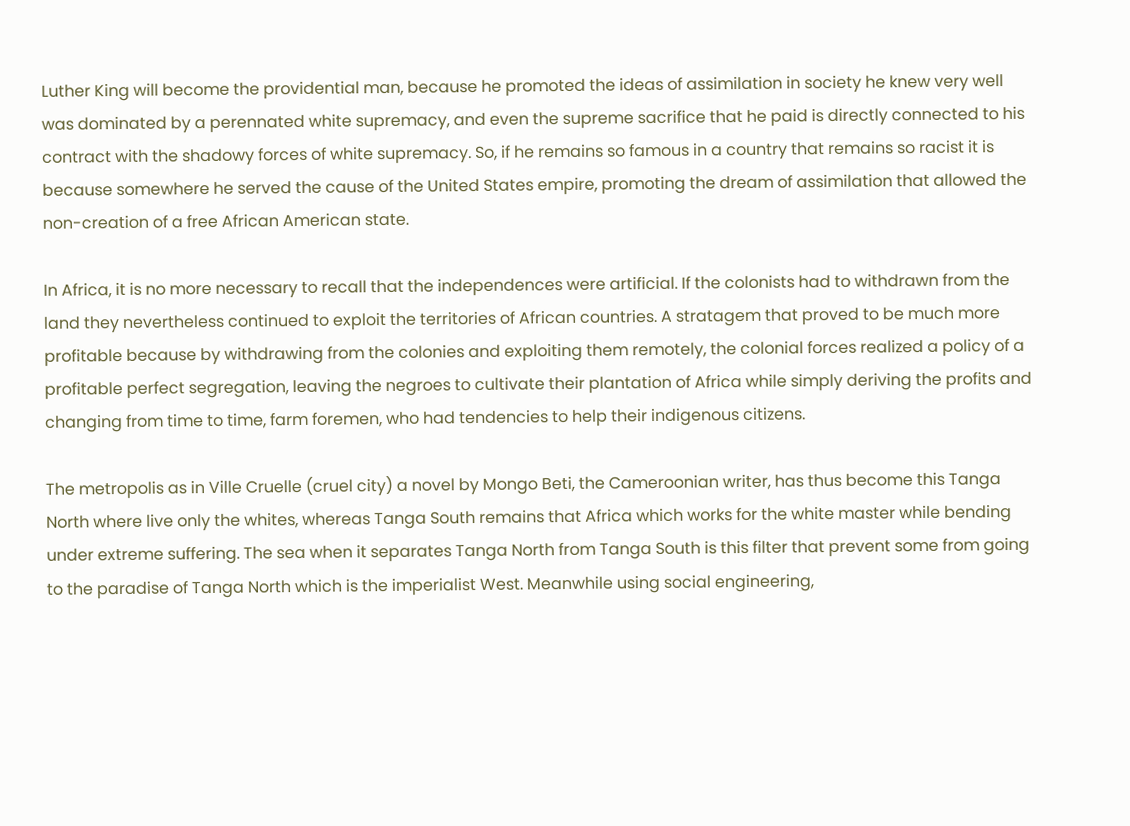Luther King will become the providential man, because he promoted the ideas of assimilation in society he knew very well was dominated by a perennated white supremacy, and even the supreme sacrifice that he paid is directly connected to his contract with the shadowy forces of white supremacy. So, if he remains so famous in a country that remains so racist it is because somewhere he served the cause of the United States empire, promoting the dream of assimilation that allowed the non-creation of a free African American state.

In Africa, it is no more necessary to recall that the independences were artificial. If the colonists had to withdrawn from the land they nevertheless continued to exploit the territories of African countries. A stratagem that proved to be much more profitable because by withdrawing from the colonies and exploiting them remotely, the colonial forces realized a policy of a profitable perfect segregation, leaving the negroes to cultivate their plantation of Africa while simply deriving the profits and changing from time to time, farm foremen, who had tendencies to help their indigenous citizens.

The metropolis as in Ville Cruelle (cruel city) a novel by Mongo Beti, the Cameroonian writer, has thus become this Tanga North where live only the whites, whereas Tanga South remains that Africa which works for the white master while bending under extreme suffering. The sea when it separates Tanga North from Tanga South is this filter that prevent some from going to the paradise of Tanga North which is the imperialist West. Meanwhile using social engineering,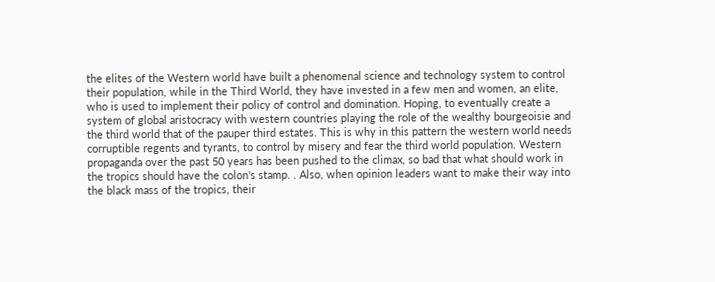the elites of the Western world have built a phenomenal science and technology system to control their population, while in the Third World, they have invested in a few men and women, an elite, who is used to implement their policy of control and domination. Hoping, to eventually create a system of global aristocracy with western countries playing the role of the wealthy bourgeoisie and the third world that of the pauper third estates. This is why in this pattern the western world needs corruptible regents and tyrants, to control by misery and fear the third world population. Western propaganda over the past 50 years has been pushed to the climax, so bad that what should work in the tropics should have the colon's stamp. . Also, when opinion leaders want to make their way into the black mass of the tropics, their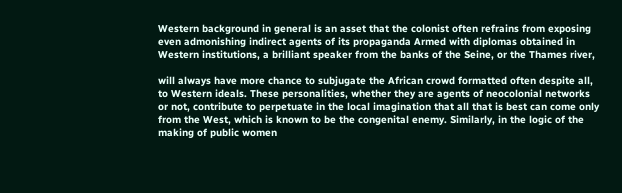Western background in general is an asset that the colonist often refrains from exposing even admonishing indirect agents of its propaganda Armed with diplomas obtained in Western institutions, a brilliant speaker from the banks of the Seine, or the Thames river,

will always have more chance to subjugate the African crowd formatted often despite all, to Western ideals. These personalities, whether they are agents of neocolonial networks or not, contribute to perpetuate in the local imagination that all that is best can come only from the West, which is known to be the congenital enemy. Similarly, in the logic of the making of public women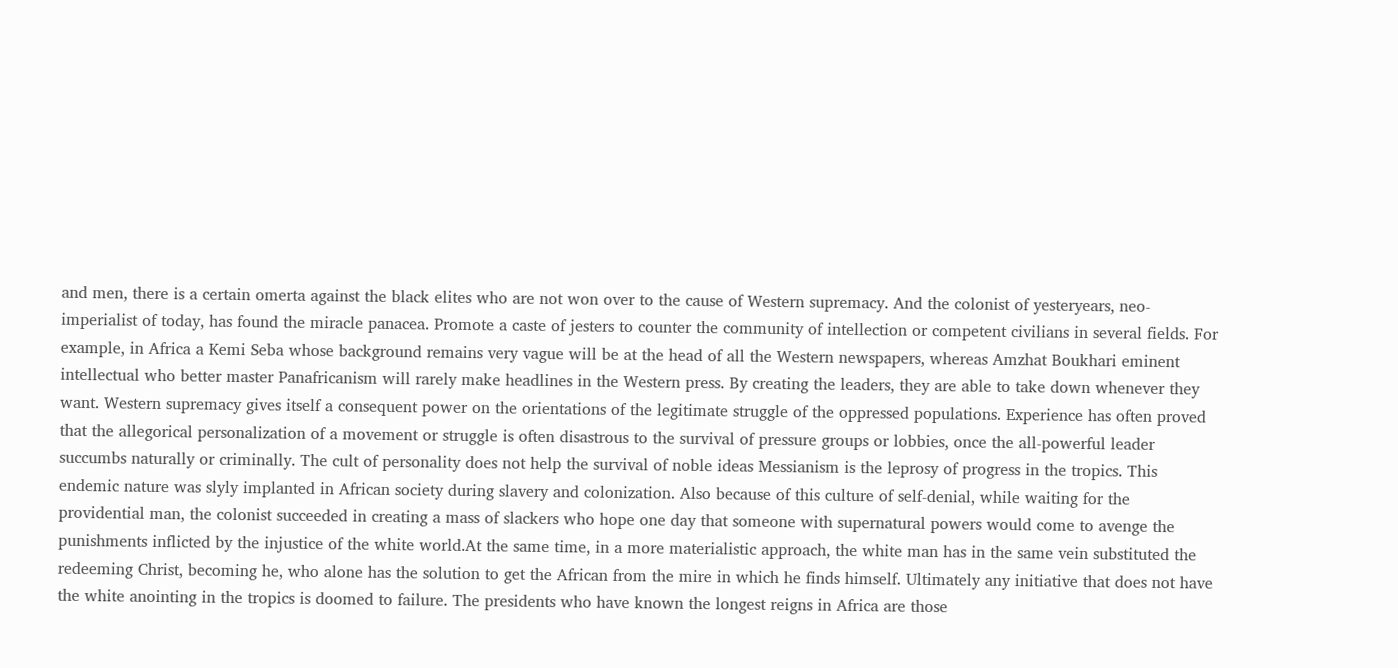and men, there is a certain omerta against the black elites who are not won over to the cause of Western supremacy. And the colonist of yesteryears, neo-imperialist of today, has found the miracle panacea. Promote a caste of jesters to counter the community of intellection or competent civilians in several fields. For example, in Africa a Kemi Seba whose background remains very vague will be at the head of all the Western newspapers, whereas Amzhat Boukhari eminent intellectual who better master Panafricanism will rarely make headlines in the Western press. By creating the leaders, they are able to take down whenever they want. Western supremacy gives itself a consequent power on the orientations of the legitimate struggle of the oppressed populations. Experience has often proved that the allegorical personalization of a movement or struggle is often disastrous to the survival of pressure groups or lobbies, once the all-powerful leader succumbs naturally or criminally. The cult of personality does not help the survival of noble ideas Messianism is the leprosy of progress in the tropics. This endemic nature was slyly implanted in African society during slavery and colonization. Also because of this culture of self-denial, while waiting for the providential man, the colonist succeeded in creating a mass of slackers who hope one day that someone with supernatural powers would come to avenge the punishments inflicted by the injustice of the white world.At the same time, in a more materialistic approach, the white man has in the same vein substituted the redeeming Christ, becoming he, who alone has the solution to get the African from the mire in which he finds himself. Ultimately any initiative that does not have the white anointing in the tropics is doomed to failure. The presidents who have known the longest reigns in Africa are those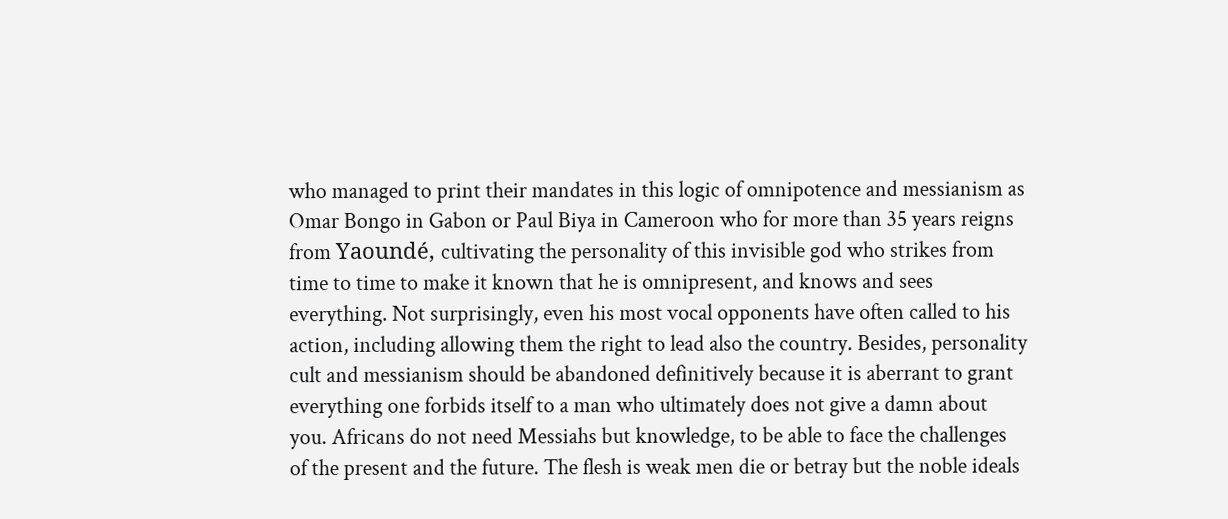who managed to print their mandates in this logic of omnipotence and messianism as Omar Bongo in Gabon or Paul Biya in Cameroon who for more than 35 years reigns from Yaoundé, cultivating the personality of this invisible god who strikes from time to time to make it known that he is omnipresent, and knows and sees everything. Not surprisingly, even his most vocal opponents have often called to his action, including allowing them the right to lead also the country. Besides, personality cult and messianism should be abandoned definitively because it is aberrant to grant everything one forbids itself to a man who ultimately does not give a damn about you. Africans do not need Messiahs but knowledge, to be able to face the challenges of the present and the future. The flesh is weak men die or betray but the noble ideals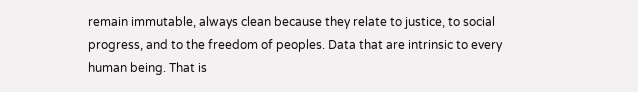remain immutable, always clean because they relate to justice, to social progress, and to the freedom of peoples. Data that are intrinsic to every human being. That is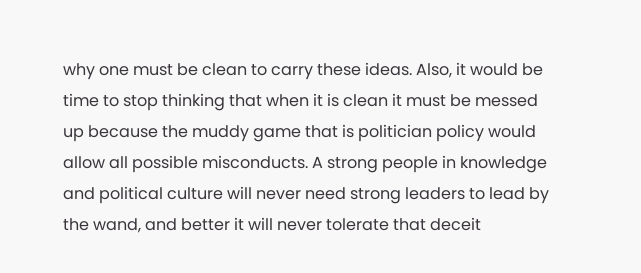why one must be clean to carry these ideas. Also, it would be time to stop thinking that when it is clean it must be messed up because the muddy game that is politician policy would allow all possible misconducts. A strong people in knowledge and political culture will never need strong leaders to lead by the wand, and better it will never tolerate that deceit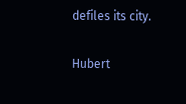defiles its city.

Hubert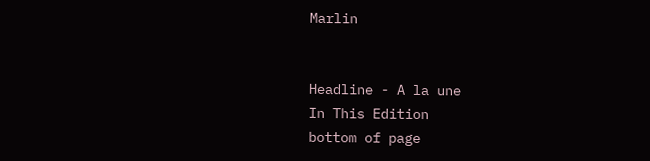Marlin


Headline - A la une
In This Edition
bottom of page